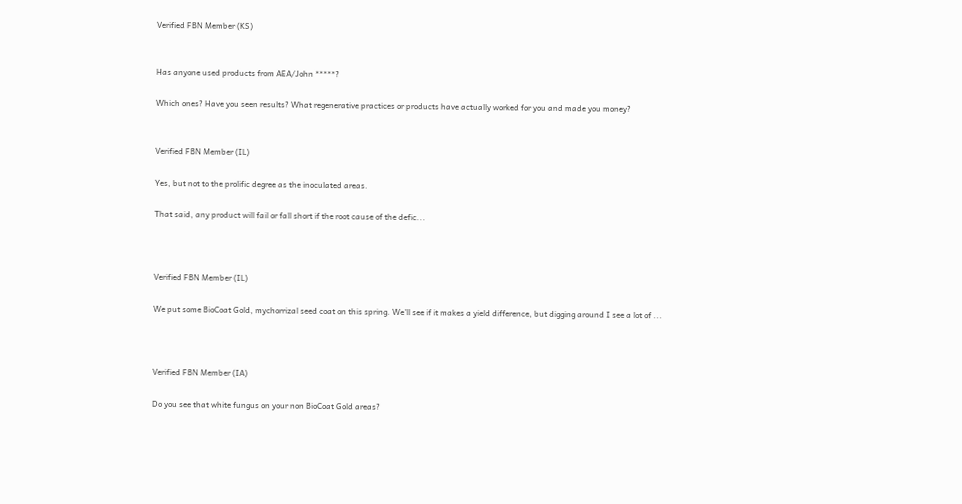Verified FBN Member (KS)


Has anyone used products from AEA/John *****?

Which ones? Have you seen results? What regenerative practices or products have actually worked for you and made you money?


Verified FBN Member (IL)

Yes, but not to the prolific degree as the inoculated areas.

That said, any product will fail or fall short if the root cause of the defic...



Verified FBN Member (IL)

We put some BioCoat Gold, mychorrizal seed coat on this spring. We'll see if it makes a yield difference, but digging around I see a lot of ...



Verified FBN Member (IA)

Do you see that white fungus on your non BioCoat Gold areas?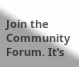Join the Community Forum. It’s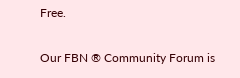Free.

Our FBN ® Community Forum is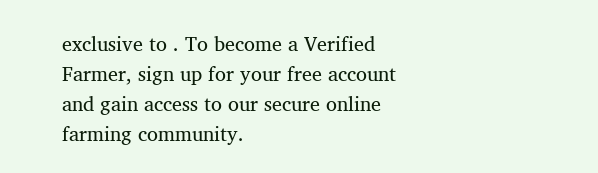exclusive to . To become a Verified Farmer, sign up for your free account and gain access to our secure online farming community.